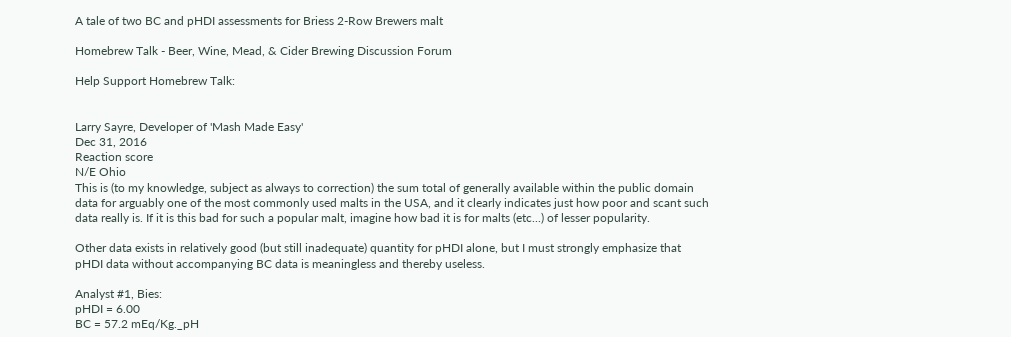A tale of two BC and pHDI assessments for Briess 2-Row Brewers malt

Homebrew Talk - Beer, Wine, Mead, & Cider Brewing Discussion Forum

Help Support Homebrew Talk:


Larry Sayre, Developer of 'Mash Made Easy'
Dec 31, 2016
Reaction score
N/E Ohio
This is (to my knowledge, subject as always to correction) the sum total of generally available within the public domain data for arguably one of the most commonly used malts in the USA, and it clearly indicates just how poor and scant such data really is. If it is this bad for such a popular malt, imagine how bad it is for malts (etc...) of lesser popularity.

Other data exists in relatively good (but still inadequate) quantity for pHDI alone, but I must strongly emphasize that pHDI data without accompanying BC data is meaningless and thereby useless.

Analyst #1, Bies:
pHDI = 6.00
BC = 57.2 mEq/Kg._pH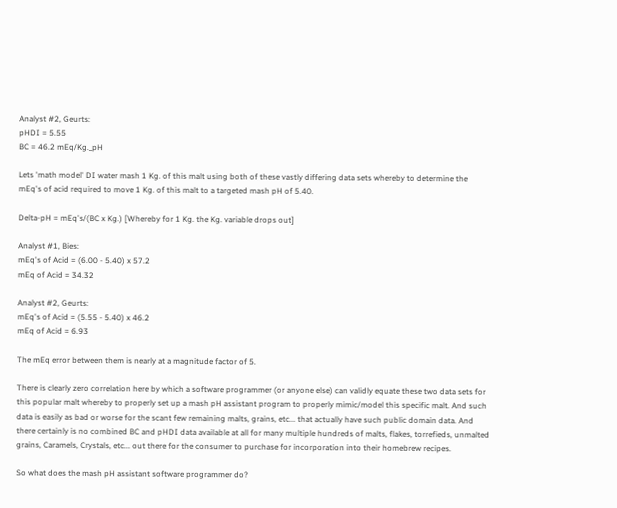Analyst #2, Geurts:
pHDI = 5.55
BC = 46.2 mEq/Kg._pH

Lets 'math model' DI water mash 1 Kg. of this malt using both of these vastly differing data sets whereby to determine the mEq's of acid required to move 1 Kg. of this malt to a targeted mash pH of 5.40.

Delta-pH = mEq's/(BC x Kg.) [Whereby for 1 Kg. the Kg. variable drops out]

Analyst #1, Bies:
mEq's of Acid = (6.00 - 5.40) x 57.2
mEq of Acid = 34.32

Analyst #2, Geurts:
mEq's of Acid = (5.55 - 5.40) x 46.2
mEq of Acid = 6.93

The mEq error between them is nearly at a magnitude factor of 5.

There is clearly zero correlation here by which a software programmer (or anyone else) can validly equate these two data sets for this popular malt whereby to properly set up a mash pH assistant program to properly mimic/model this specific malt. And such data is easily as bad or worse for the scant few remaining malts, grains, etc... that actually have such public domain data. And there certainly is no combined BC and pHDI data available at all for many multiple hundreds of malts, flakes, torrefieds, unmalted grains, Caramels, Crystals, etc... out there for the consumer to purchase for incorporation into their homebrew recipes.

So what does the mash pH assistant software programmer do?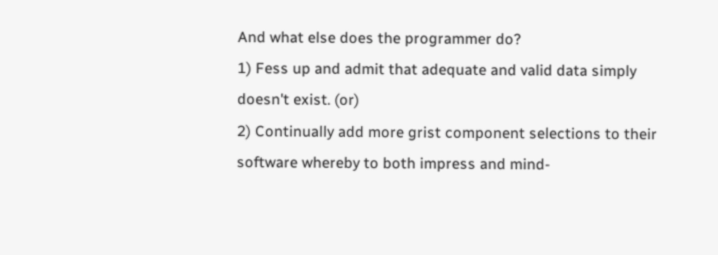And what else does the programmer do?
1) Fess up and admit that adequate and valid data simply doesn't exist. (or)
2) Continually add more grist component selections to their software whereby to both impress and mind-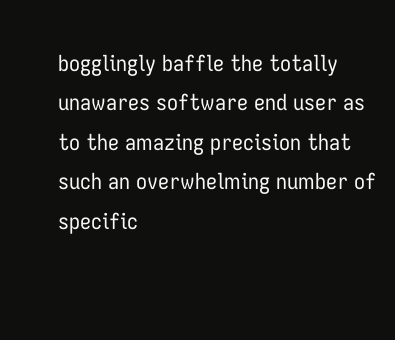bogglingly baffle the totally unawares software end user as to the amazing precision that such an overwhelming number of specific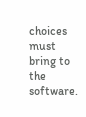choices must bring to the software.